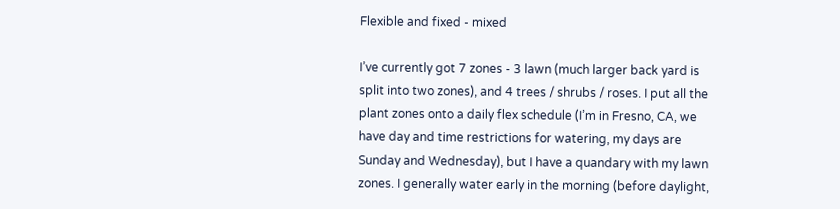Flexible and fixed - mixed

I’ve currently got 7 zones - 3 lawn (much larger back yard is split into two zones), and 4 trees / shrubs / roses. I put all the plant zones onto a daily flex schedule (I’m in Fresno, CA, we have day and time restrictions for watering, my days are Sunday and Wednesday), but I have a quandary with my lawn zones. I generally water early in the morning (before daylight,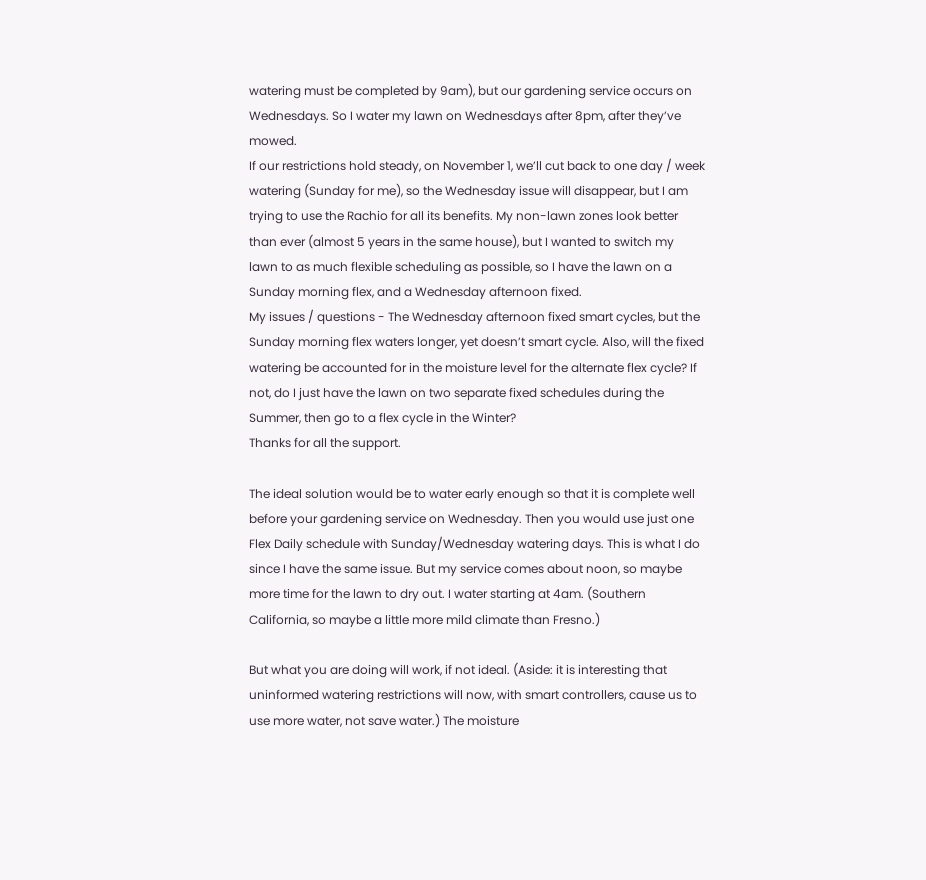watering must be completed by 9am), but our gardening service occurs on Wednesdays. So I water my lawn on Wednesdays after 8pm, after they’ve mowed.
If our restrictions hold steady, on November 1, we’ll cut back to one day / week watering (Sunday for me), so the Wednesday issue will disappear, but I am trying to use the Rachio for all its benefits. My non-lawn zones look better than ever (almost 5 years in the same house), but I wanted to switch my lawn to as much flexible scheduling as possible, so I have the lawn on a Sunday morning flex, and a Wednesday afternoon fixed.
My issues / questions - The Wednesday afternoon fixed smart cycles, but the Sunday morning flex waters longer, yet doesn’t smart cycle. Also, will the fixed watering be accounted for in the moisture level for the alternate flex cycle? If not, do I just have the lawn on two separate fixed schedules during the Summer, then go to a flex cycle in the Winter?
Thanks for all the support.

The ideal solution would be to water early enough so that it is complete well before your gardening service on Wednesday. Then you would use just one Flex Daily schedule with Sunday/Wednesday watering days. This is what I do since I have the same issue. But my service comes about noon, so maybe more time for the lawn to dry out. I water starting at 4am. (Southern California, so maybe a little more mild climate than Fresno.)

But what you are doing will work, if not ideal. (Aside: it is interesting that uninformed watering restrictions will now, with smart controllers, cause us to use more water, not save water.) The moisture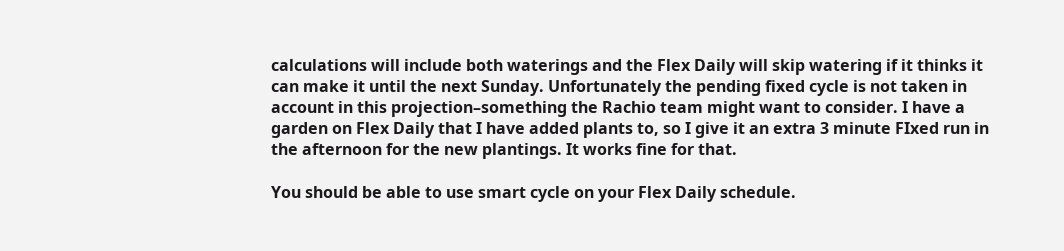calculations will include both waterings and the Flex Daily will skip watering if it thinks it can make it until the next Sunday. Unfortunately the pending fixed cycle is not taken in account in this projection–something the Rachio team might want to consider. I have a garden on Flex Daily that I have added plants to, so I give it an extra 3 minute FIxed run in the afternoon for the new plantings. It works fine for that.

You should be able to use smart cycle on your Flex Daily schedule.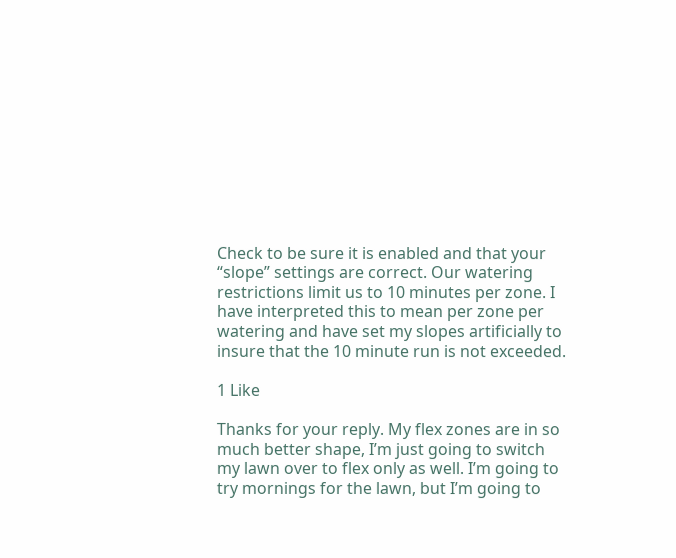Check to be sure it is enabled and that your “slope” settings are correct. Our watering restrictions limit us to 10 minutes per zone. I have interpreted this to mean per zone per watering and have set my slopes artificially to insure that the 10 minute run is not exceeded.

1 Like

Thanks for your reply. My flex zones are in so much better shape, I’m just going to switch my lawn over to flex only as well. I’m going to try mornings for the lawn, but I’m going to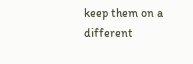keep them on a different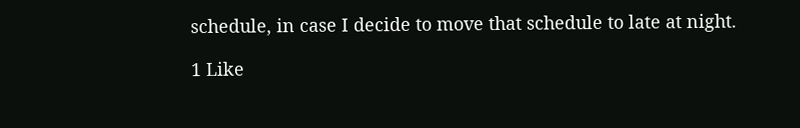schedule, in case I decide to move that schedule to late at night.

1 Like